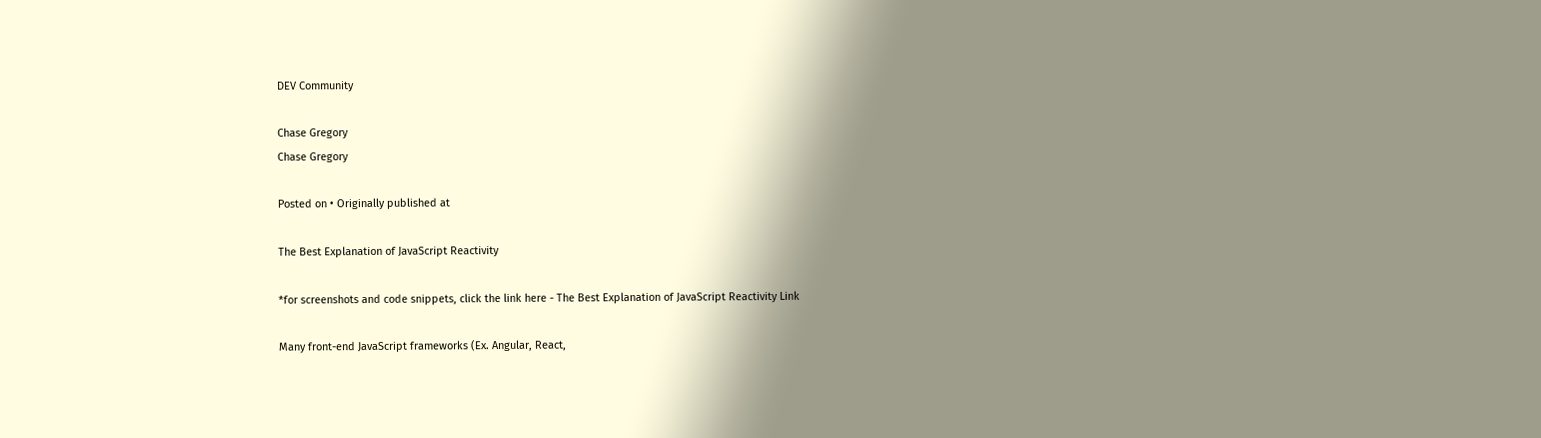DEV Community

Chase Gregory
Chase Gregory

Posted on • Originally published at

The Best Explanation of JavaScript Reactivity

*for screenshots and code snippets, click the link here - The Best Explanation of JavaScript Reactivity Link

Many front-end JavaScript frameworks (Ex. Angular, React,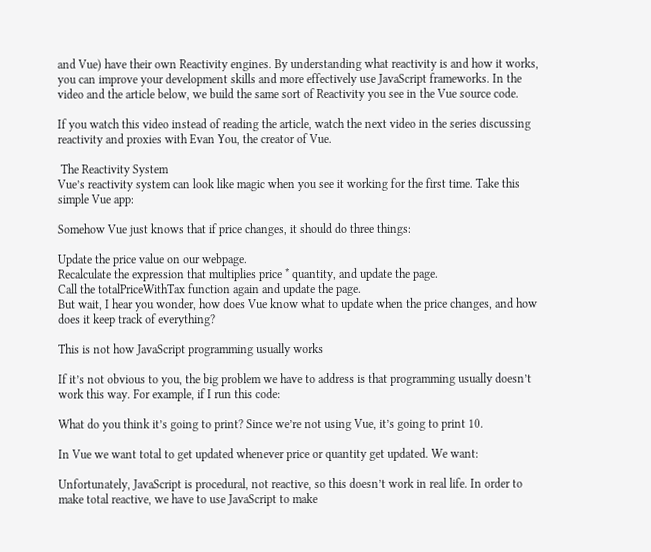and Vue) have their own Reactivity engines. By understanding what reactivity is and how it works, you can improve your development skills and more effectively use JavaScript frameworks. In the video and the article below, we build the same sort of Reactivity you see in the Vue source code.

If you watch this video instead of reading the article, watch the next video in the series discussing reactivity and proxies with Evan You, the creator of Vue.

 The Reactivity System
Vue’s reactivity system can look like magic when you see it working for the first time. Take this simple Vue app:

Somehow Vue just knows that if price changes, it should do three things:

Update the price value on our webpage.
Recalculate the expression that multiplies price * quantity, and update the page.
Call the totalPriceWithTax function again and update the page.
But wait, I hear you wonder, how does Vue know what to update when the price changes, and how does it keep track of everything?

This is not how JavaScript programming usually works

If it’s not obvious to you, the big problem we have to address is that programming usually doesn’t work this way. For example, if I run this code:

What do you think it’s going to print? Since we’re not using Vue, it’s going to print 10.

In Vue we want total to get updated whenever price or quantity get updated. We want:

Unfortunately, JavaScript is procedural, not reactive, so this doesn’t work in real life. In order to make total reactive, we have to use JavaScript to make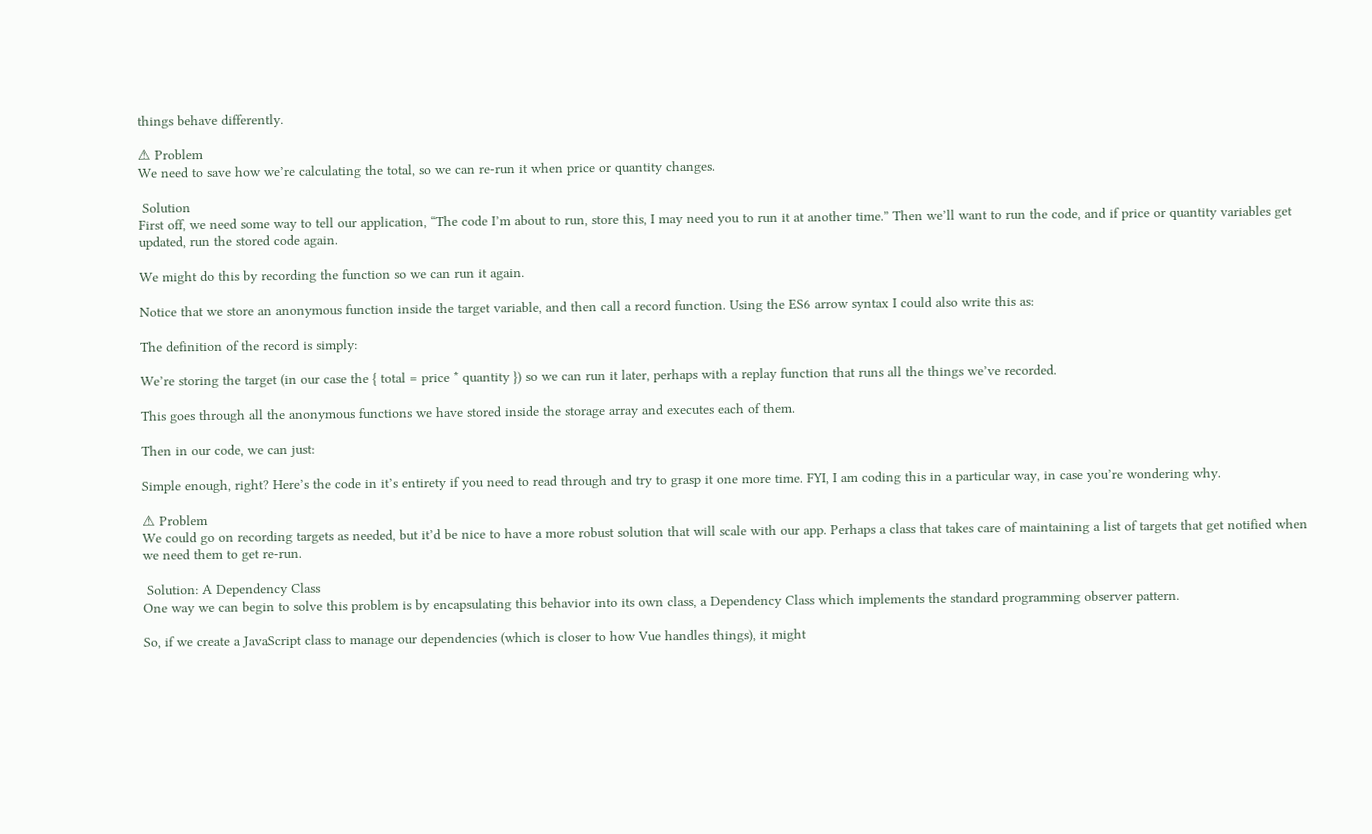things behave differently.

⚠ Problem
We need to save how we’re calculating the total, so we can re-run it when price or quantity changes.

 Solution
First off, we need some way to tell our application, “The code I’m about to run, store this, I may need you to run it at another time.” Then we’ll want to run the code, and if price or quantity variables get updated, run the stored code again.

We might do this by recording the function so we can run it again.

Notice that we store an anonymous function inside the target variable, and then call a record function. Using the ES6 arrow syntax I could also write this as:

The definition of the record is simply:

We’re storing the target (in our case the { total = price * quantity }) so we can run it later, perhaps with a replay function that runs all the things we’ve recorded.

This goes through all the anonymous functions we have stored inside the storage array and executes each of them.

Then in our code, we can just:

Simple enough, right? Here’s the code in it’s entirety if you need to read through and try to grasp it one more time. FYI, I am coding this in a particular way, in case you’re wondering why.

⚠ Problem
We could go on recording targets as needed, but it’d be nice to have a more robust solution that will scale with our app. Perhaps a class that takes care of maintaining a list of targets that get notified when we need them to get re-run.

 Solution: A Dependency Class
One way we can begin to solve this problem is by encapsulating this behavior into its own class, a Dependency Class which implements the standard programming observer pattern.

So, if we create a JavaScript class to manage our dependencies (which is closer to how Vue handles things), it might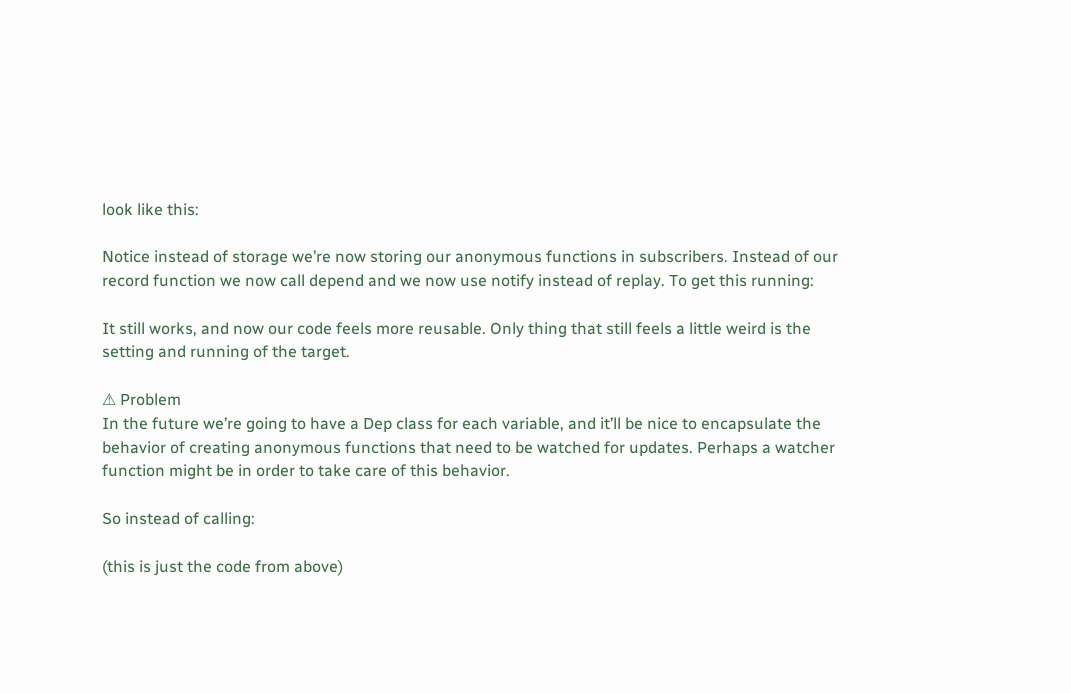look like this:

Notice instead of storage we’re now storing our anonymous functions in subscribers. Instead of our record function we now call depend and we now use notify instead of replay. To get this running:

It still works, and now our code feels more reusable. Only thing that still feels a little weird is the setting and running of the target.

⚠ Problem
In the future we’re going to have a Dep class for each variable, and it’ll be nice to encapsulate the behavior of creating anonymous functions that need to be watched for updates. Perhaps a watcher function might be in order to take care of this behavior.

So instead of calling:

(this is just the code from above)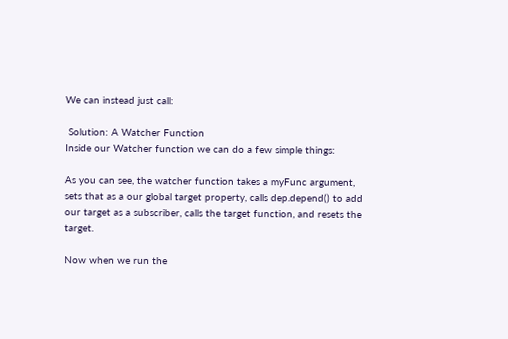We can instead just call:

 Solution: A Watcher Function
Inside our Watcher function we can do a few simple things:

As you can see, the watcher function takes a myFunc argument, sets that as a our global target property, calls dep.depend() to add our target as a subscriber, calls the target function, and resets the target.

Now when we run the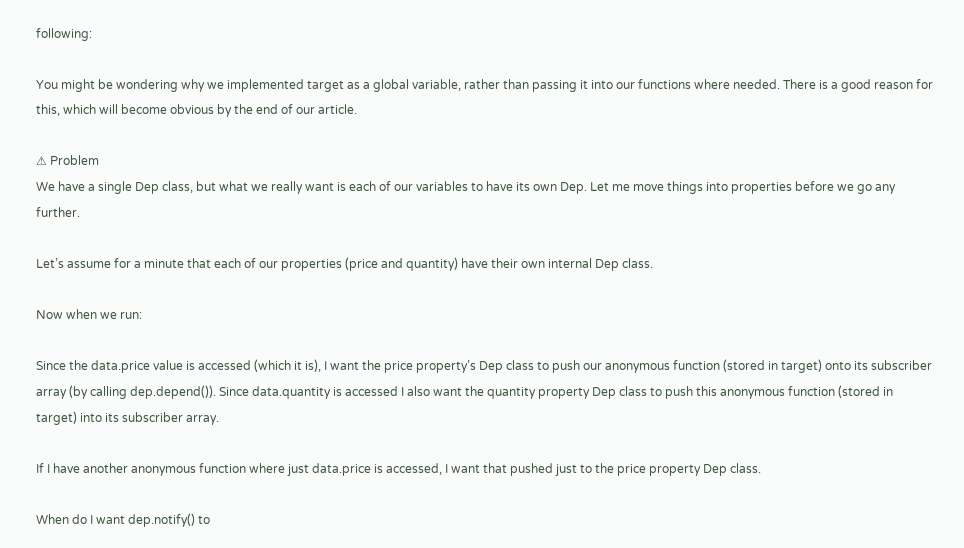following:

You might be wondering why we implemented target as a global variable, rather than passing it into our functions where needed. There is a good reason for this, which will become obvious by the end of our article.

⚠ Problem
We have a single Dep class, but what we really want is each of our variables to have its own Dep. Let me move things into properties before we go any further.

Let’s assume for a minute that each of our properties (price and quantity) have their own internal Dep class.

Now when we run:

Since the data.price value is accessed (which it is), I want the price property’s Dep class to push our anonymous function (stored in target) onto its subscriber array (by calling dep.depend()). Since data.quantity is accessed I also want the quantity property Dep class to push this anonymous function (stored in target) into its subscriber array.

If I have another anonymous function where just data.price is accessed, I want that pushed just to the price property Dep class.

When do I want dep.notify() to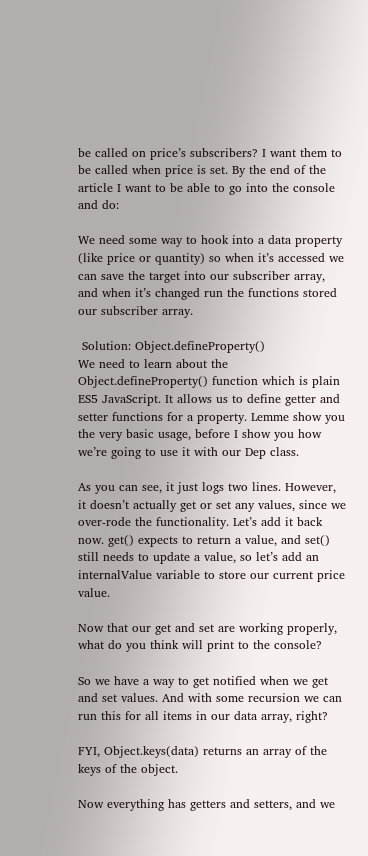be called on price’s subscribers? I want them to be called when price is set. By the end of the article I want to be able to go into the console and do:

We need some way to hook into a data property (like price or quantity) so when it’s accessed we can save the target into our subscriber array, and when it’s changed run the functions stored our subscriber array.

 Solution: Object.defineProperty()
We need to learn about the Object.defineProperty() function which is plain ES5 JavaScript. It allows us to define getter and setter functions for a property. Lemme show you the very basic usage, before I show you how we’re going to use it with our Dep class.

As you can see, it just logs two lines. However, it doesn’t actually get or set any values, since we over-rode the functionality. Let’s add it back now. get() expects to return a value, and set() still needs to update a value, so let’s add an internalValue variable to store our current price value.

Now that our get and set are working properly, what do you think will print to the console?

So we have a way to get notified when we get and set values. And with some recursion we can run this for all items in our data array, right?

FYI, Object.keys(data) returns an array of the keys of the object.

Now everything has getters and setters, and we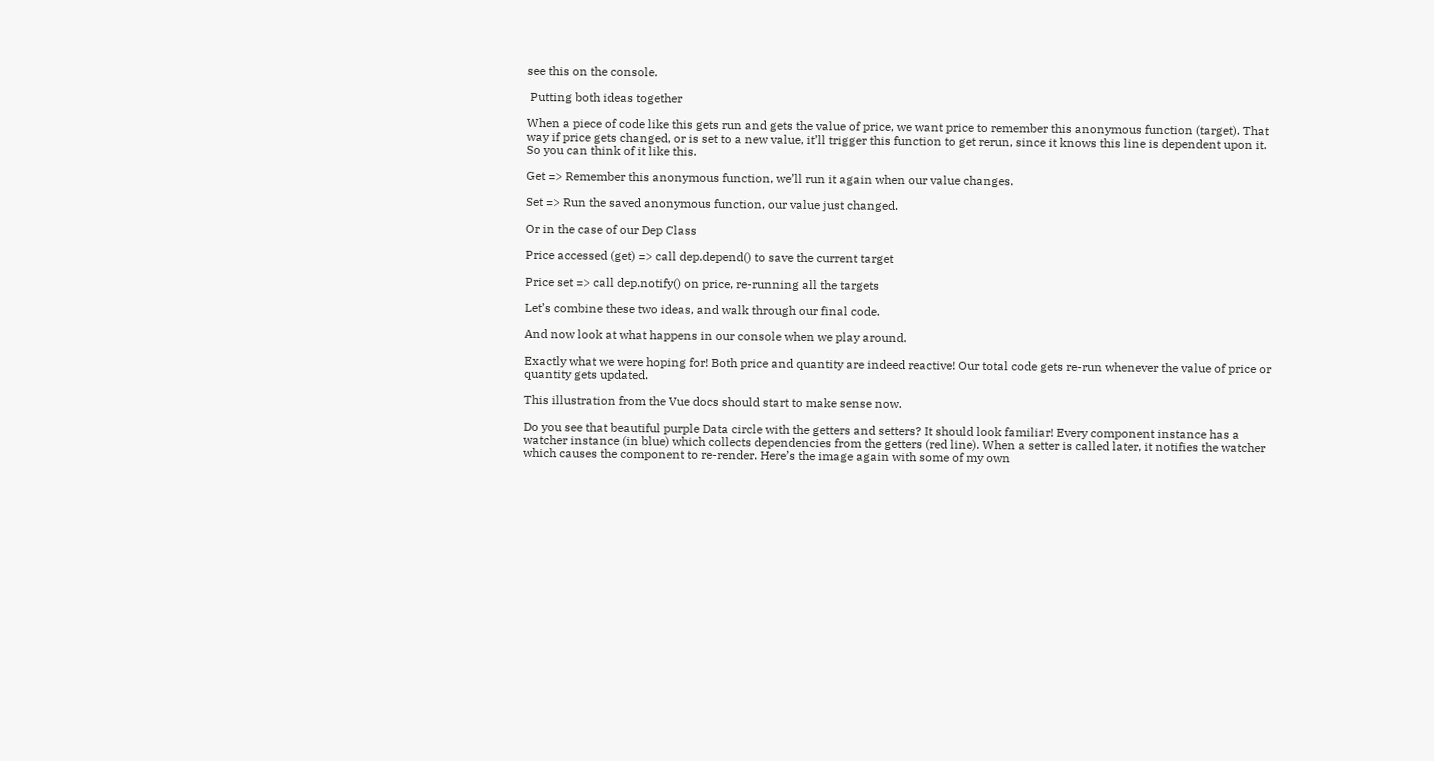see this on the console.

 Putting both ideas together

When a piece of code like this gets run and gets the value of price, we want price to remember this anonymous function (target). That way if price gets changed, or is set to a new value, it’ll trigger this function to get rerun, since it knows this line is dependent upon it. So you can think of it like this.

Get => Remember this anonymous function, we’ll run it again when our value changes.

Set => Run the saved anonymous function, our value just changed.

Or in the case of our Dep Class

Price accessed (get) => call dep.depend() to save the current target

Price set => call dep.notify() on price, re-running all the targets

Let’s combine these two ideas, and walk through our final code.

And now look at what happens in our console when we play around.

Exactly what we were hoping for! Both price and quantity are indeed reactive! Our total code gets re-run whenever the value of price or quantity gets updated.

This illustration from the Vue docs should start to make sense now.

Do you see that beautiful purple Data circle with the getters and setters? It should look familiar! Every component instance has a watcher instance (in blue) which collects dependencies from the getters (red line). When a setter is called later, it notifies the watcher which causes the component to re-render. Here’s the image again with some of my own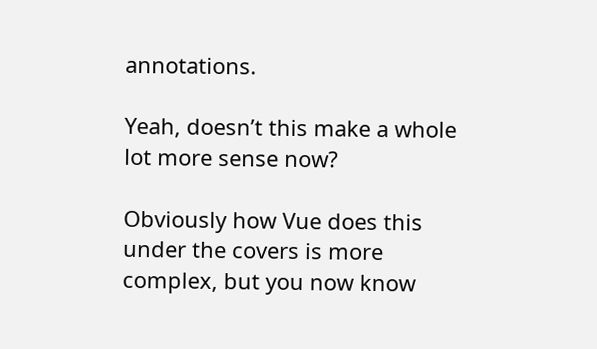annotations.

Yeah, doesn’t this make a whole lot more sense now?

Obviously how Vue does this under the covers is more complex, but you now know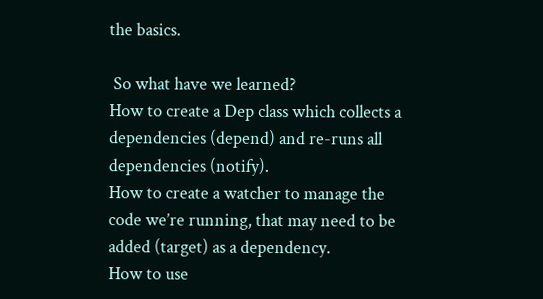the basics.

 So what have we learned?
How to create a Dep class which collects a dependencies (depend) and re-runs all dependencies (notify).
How to create a watcher to manage the code we’re running, that may need to be added (target) as a dependency.
How to use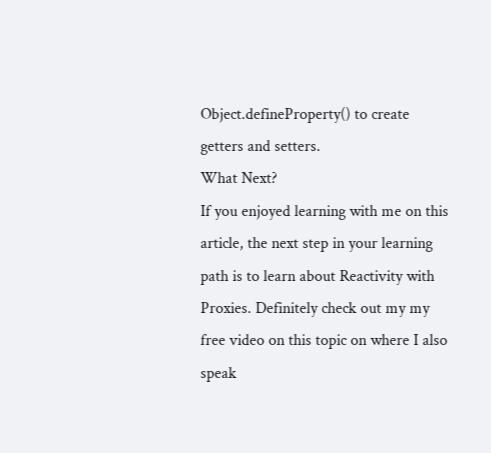Object.defineProperty() to create getters and setters.
What Next?
If you enjoyed learning with me on this article, the next step in your learning path is to learn about Reactivity with Proxies. Definitely check out my my free video on this topic on where I also speak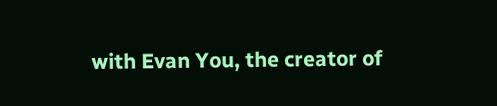with Evan You, the creator of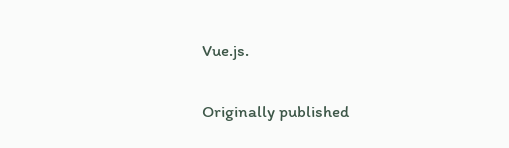Vue.js.

Originally published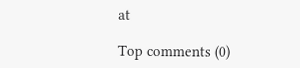at

Top comments (0)